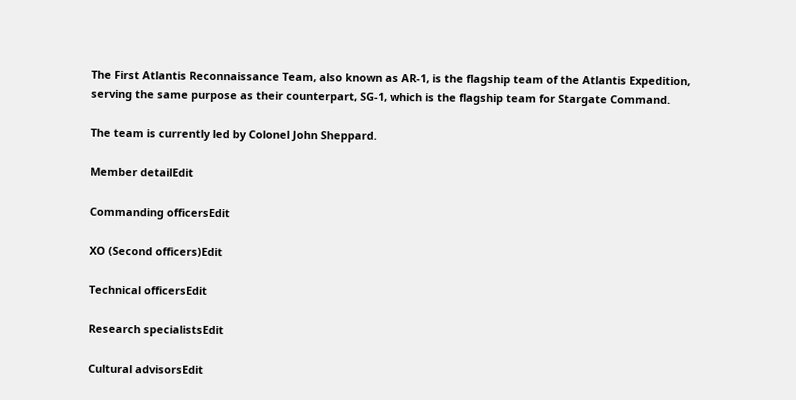The First Atlantis Reconnaissance Team, also known as AR-1, is the flagship team of the Atlantis Expedition, serving the same purpose as their counterpart, SG-1, which is the flagship team for Stargate Command.

The team is currently led by Colonel John Sheppard.

Member detailEdit

Commanding officersEdit

XO (Second officers)Edit

Technical officersEdit

Research specialistsEdit

Cultural advisorsEdit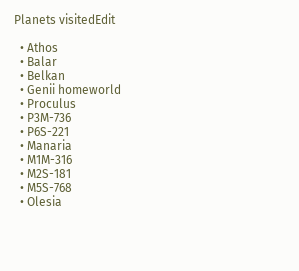Planets visitedEdit

  • Athos
  • Balar
  • Belkan
  • Genii homeworld
  • Proculus
  • P3M-736
  • P6S-221
  • Manaria
  • M1M-316
  • M2S-181
  • M5S-768
  • Olesia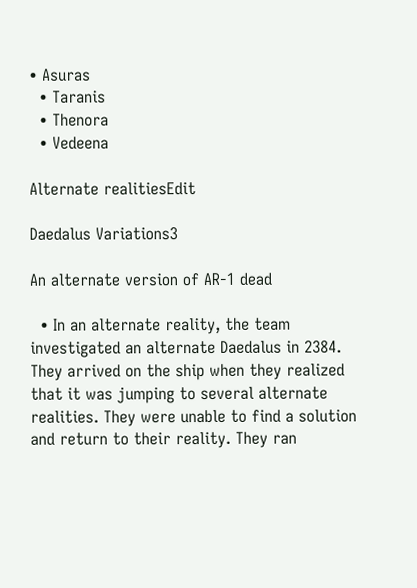• Asuras
  • Taranis
  • Thenora
  • Vedeena

Alternate realitiesEdit

Daedalus Variations3

An alternate version of AR-1 dead

  • In an alternate reality, the team investigated an alternate Daedalus in 2384. They arrived on the ship when they realized that it was jumping to several alternate realities. They were unable to find a solution and return to their reality. They ran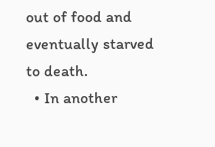out of food and eventually starved to death.
  • In another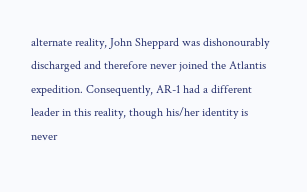alternate reality, John Sheppard was dishonourably discharged and therefore never joined the Atlantis expedition. Consequently, AR-1 had a different leader in this reality, though his/her identity is never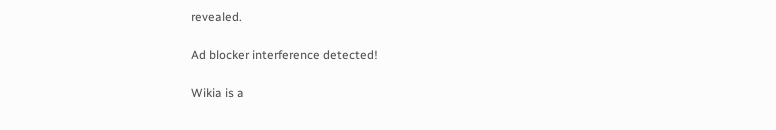revealed.

Ad blocker interference detected!

Wikia is a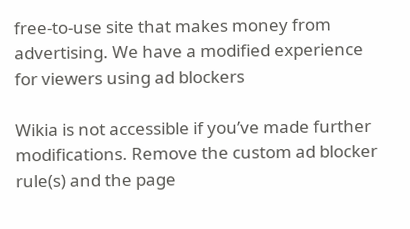free-to-use site that makes money from advertising. We have a modified experience for viewers using ad blockers

Wikia is not accessible if you’ve made further modifications. Remove the custom ad blocker rule(s) and the page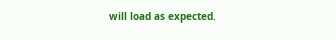will load as expected.